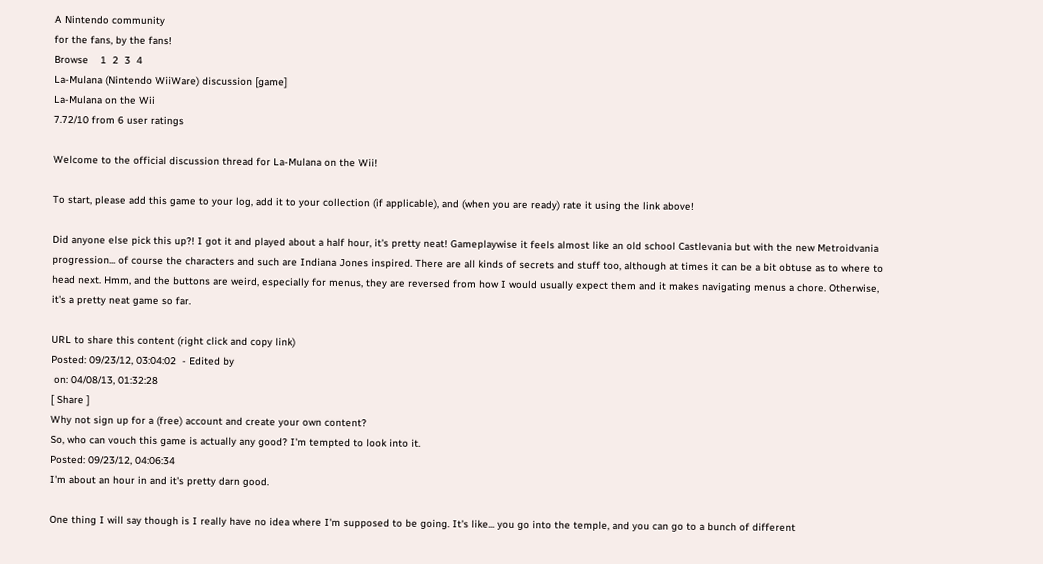A Nintendo community
for the fans, by the fans!
Browse    1  2  3  4
La-Mulana (Nintendo WiiWare) discussion [game]
La-Mulana on the Wii
7.72/10 from 6 user ratings

Welcome to the official discussion thread for La-Mulana on the Wii!

To start, please add this game to your log, add it to your collection (if applicable), and (when you are ready) rate it using the link above!

Did anyone else pick this up?! I got it and played about a half hour, it's pretty neat! Gameplaywise it feels almost like an old school Castlevania but with the new Metroidvania progression... of course the characters and such are Indiana Jones inspired. There are all kinds of secrets and stuff too, although at times it can be a bit obtuse as to where to head next. Hmm, and the buttons are weird, especially for menus, they are reversed from how I would usually expect them and it makes navigating menus a chore. Otherwise, it's a pretty neat game so far.

URL to share this content (right click and copy link)
Posted: 09/23/12, 03:04:02  - Edited by
 on: 04/08/13, 01:32:28
[ Share ]
Why not sign up for a (free) account and create your own content?
So, who can vouch this game is actually any good? I'm tempted to look into it.
Posted: 09/23/12, 04:06:34
I'm about an hour in and it's pretty darn good.

One thing I will say though is I really have no idea where I'm supposed to be going. It's like... you go into the temple, and you can go to a bunch of different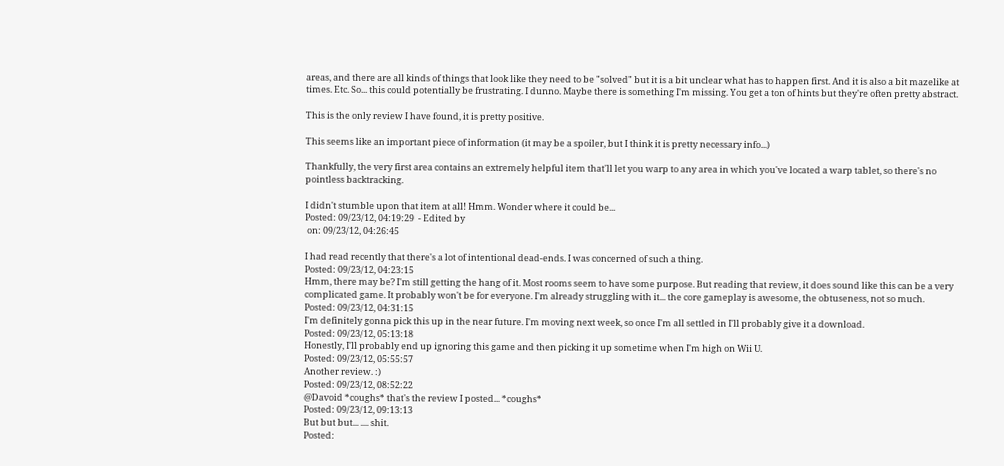areas, and there are all kinds of things that look like they need to be "solved" but it is a bit unclear what has to happen first. And it is also a bit mazelike at times. Etc. So... this could potentially be frustrating. I dunno. Maybe there is something I'm missing. You get a ton of hints but they're often pretty abstract.

This is the only review I have found, it is pretty positive.

This seems like an important piece of information (it may be a spoiler, but I think it is pretty necessary info...)

Thankfully, the very first area contains an extremely helpful item that'll let you warp to any area in which you've located a warp tablet, so there's no pointless backtracking.

I didn't stumble upon that item at all! Hmm. Wonder where it could be...
Posted: 09/23/12, 04:19:29  - Edited by
 on: 09/23/12, 04:26:45

I had read recently that there's a lot of intentional dead-ends. I was concerned of such a thing.
Posted: 09/23/12, 04:23:15
Hmm, there may be? I'm still getting the hang of it. Most rooms seem to have some purpose. But reading that review, it does sound like this can be a very complicated game. It probably won't be for everyone. I'm already struggling with it... the core gameplay is awesome, the obtuseness, not so much.
Posted: 09/23/12, 04:31:15
I'm definitely gonna pick this up in the near future. I'm moving next week, so once I'm all settled in I'll probably give it a download.
Posted: 09/23/12, 05:13:18
Honestly, I'll probably end up ignoring this game and then picking it up sometime when I'm high on Wii U.
Posted: 09/23/12, 05:55:57
Another review. :)
Posted: 09/23/12, 08:52:22
@Davoid *coughs* that's the review I posted... *coughs*
Posted: 09/23/12, 09:13:13
But but but... .... shit.
Posted: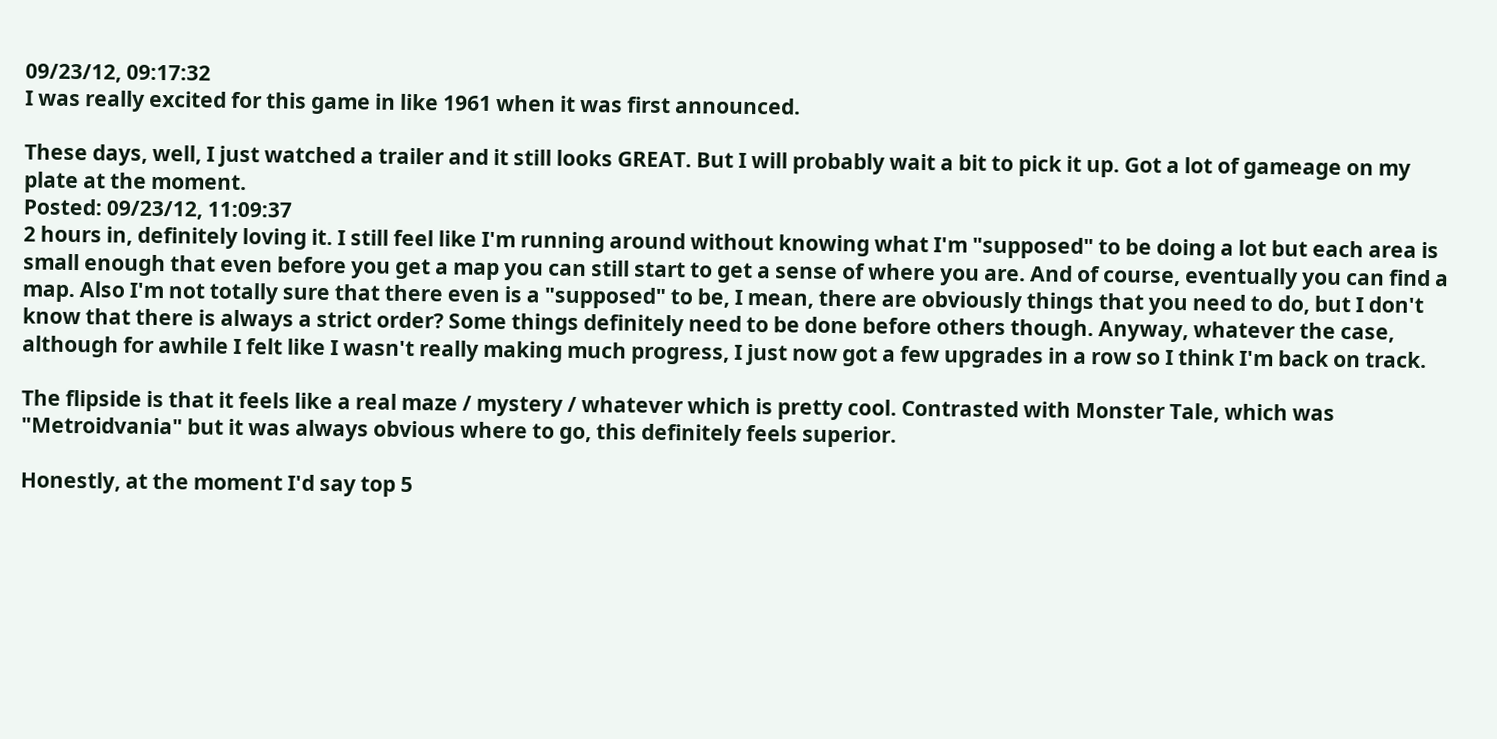09/23/12, 09:17:32
I was really excited for this game in like 1961 when it was first announced.

These days, well, I just watched a trailer and it still looks GREAT. But I will probably wait a bit to pick it up. Got a lot of gameage on my plate at the moment.
Posted: 09/23/12, 11:09:37
2 hours in, definitely loving it. I still feel like I'm running around without knowing what I'm "supposed" to be doing a lot but each area is small enough that even before you get a map you can still start to get a sense of where you are. And of course, eventually you can find a map. Also I'm not totally sure that there even is a "supposed" to be, I mean, there are obviously things that you need to do, but I don't know that there is always a strict order? Some things definitely need to be done before others though. Anyway, whatever the case, although for awhile I felt like I wasn't really making much progress, I just now got a few upgrades in a row so I think I'm back on track.

The flipside is that it feels like a real maze / mystery / whatever which is pretty cool. Contrasted with Monster Tale, which was "Metroidvania" but it was always obvious where to go, this definitely feels superior.

Honestly, at the moment I'd say top 5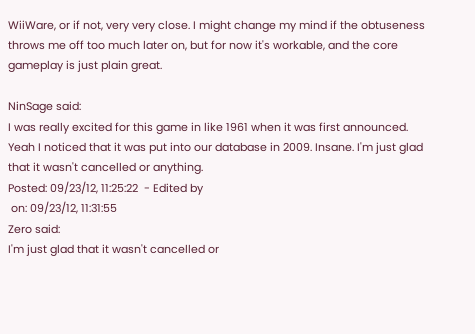WiiWare, or if not, very very close. I might change my mind if the obtuseness throws me off too much later on, but for now it's workable, and the core gameplay is just plain great.

NinSage said:
I was really excited for this game in like 1961 when it was first announced.
Yeah I noticed that it was put into our database in 2009. Insane. I'm just glad that it wasn't cancelled or anything.
Posted: 09/23/12, 11:25:22  - Edited by
 on: 09/23/12, 11:31:55
Zero said:
I'm just glad that it wasn't cancelled or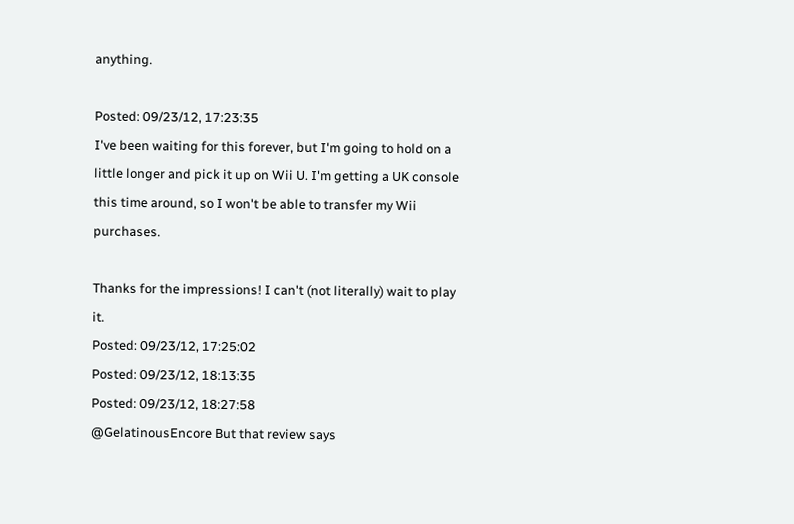anything.

Posted: 09/23/12, 17:23:35
I've been waiting for this forever, but I'm going to hold on a little longer and pick it up on Wii U. I'm getting a UK console this time around, so I won't be able to transfer my Wii purchases.

Thanks for the impressions! I can't (not literally) wait to play it.
Posted: 09/23/12, 17:25:02
Posted: 09/23/12, 18:13:35
Posted: 09/23/12, 18:27:58
@GelatinousEncore But that review says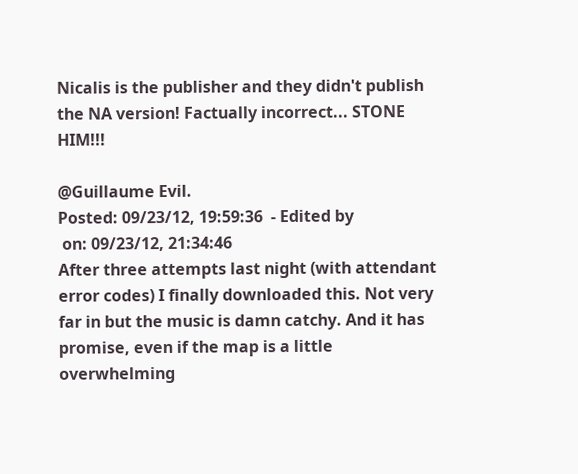Nicalis is the publisher and they didn't publish the NA version! Factually incorrect... STONE HIM!!!

@Guillaume Evil.
Posted: 09/23/12, 19:59:36  - Edited by
 on: 09/23/12, 21:34:46
After three attempts last night (with attendant error codes) I finally downloaded this. Not very far in but the music is damn catchy. And it has promise, even if the map is a little overwhelming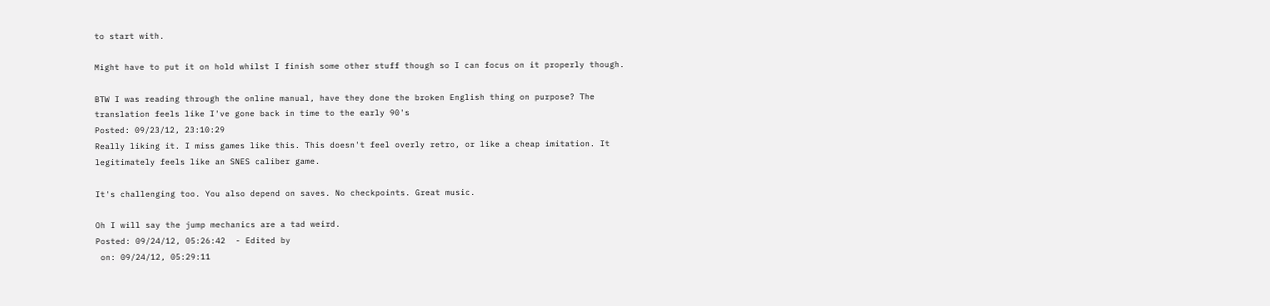to start with.

Might have to put it on hold whilst I finish some other stuff though so I can focus on it properly though.

BTW I was reading through the online manual, have they done the broken English thing on purpose? The translation feels like I've gone back in time to the early 90's
Posted: 09/23/12, 23:10:29
Really liking it. I miss games like this. This doesn't feel overly retro, or like a cheap imitation. It legitimately feels like an SNES caliber game.

It's challenging too. You also depend on saves. No checkpoints. Great music.

Oh I will say the jump mechanics are a tad weird.
Posted: 09/24/12, 05:26:42  - Edited by
 on: 09/24/12, 05:29:11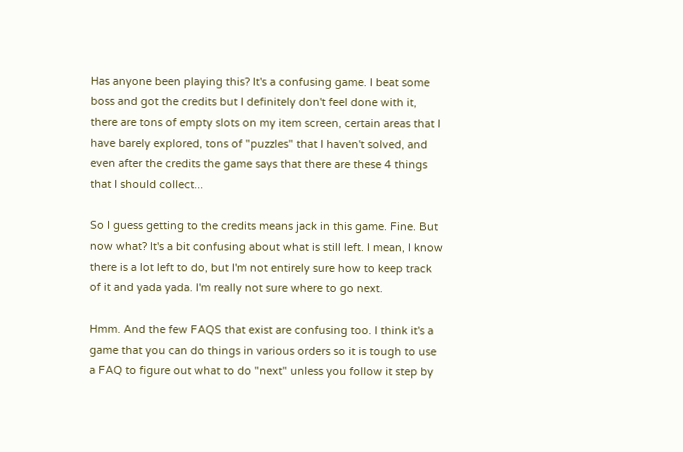Has anyone been playing this? It's a confusing game. I beat some boss and got the credits but I definitely don't feel done with it, there are tons of empty slots on my item screen, certain areas that I have barely explored, tons of "puzzles" that I haven't solved, and even after the credits the game says that there are these 4 things that I should collect...

So I guess getting to the credits means jack in this game. Fine. But now what? It's a bit confusing about what is still left. I mean, I know there is a lot left to do, but I'm not entirely sure how to keep track of it and yada yada. I'm really not sure where to go next.

Hmm. And the few FAQS that exist are confusing too. I think it's a game that you can do things in various orders so it is tough to use a FAQ to figure out what to do "next" unless you follow it step by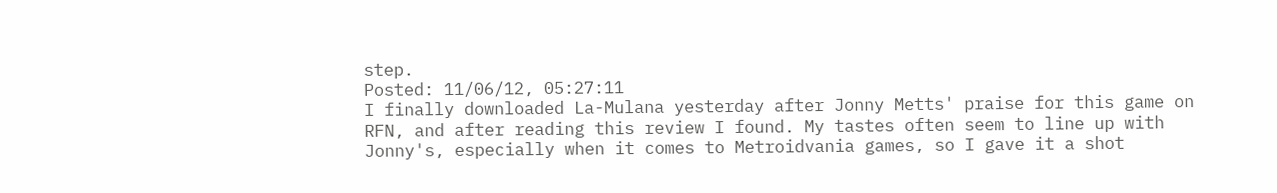step.
Posted: 11/06/12, 05:27:11
I finally downloaded La-Mulana yesterday after Jonny Metts' praise for this game on RFN, and after reading this review I found. My tastes often seem to line up with Jonny's, especially when it comes to Metroidvania games, so I gave it a shot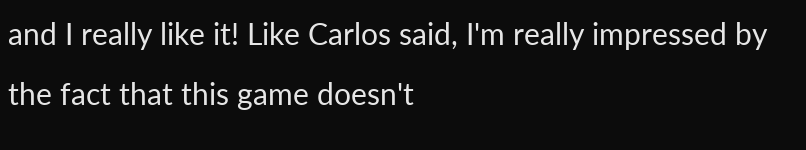and I really like it! Like Carlos said, I'm really impressed by the fact that this game doesn't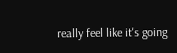really feel like it's going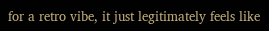for a retro vibe, it just legitimately feels like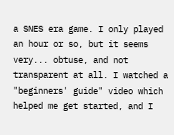a SNES era game. I only played an hour or so, but it seems very... obtuse, and not transparent at all. I watched a "beginners' guide" video which helped me get started, and I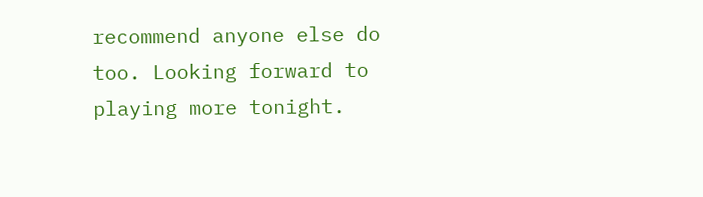recommend anyone else do too. Looking forward to playing more tonight.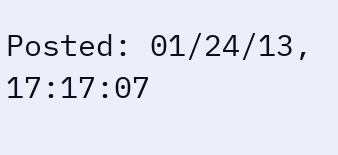Posted: 01/24/13, 17:17:07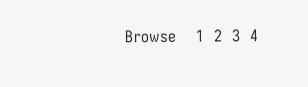Browse    1  2  3  4